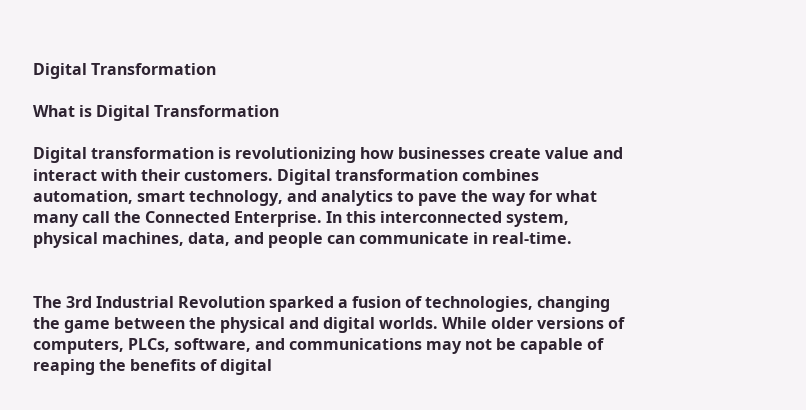Digital Transformation

What is Digital Transformation

Digital transformation is revolutionizing how businesses create value and interact with their customers. Digital transformation combines automation, smart technology, and analytics to pave the way for what many call the Connected Enterprise. In this interconnected system, physical machines, data, and people can communicate in real-time.


The 3rd Industrial Revolution sparked a fusion of technologies, changing the game between the physical and digital worlds. While older versions of computers, PLCs, software, and communications may not be capable of reaping the benefits of digital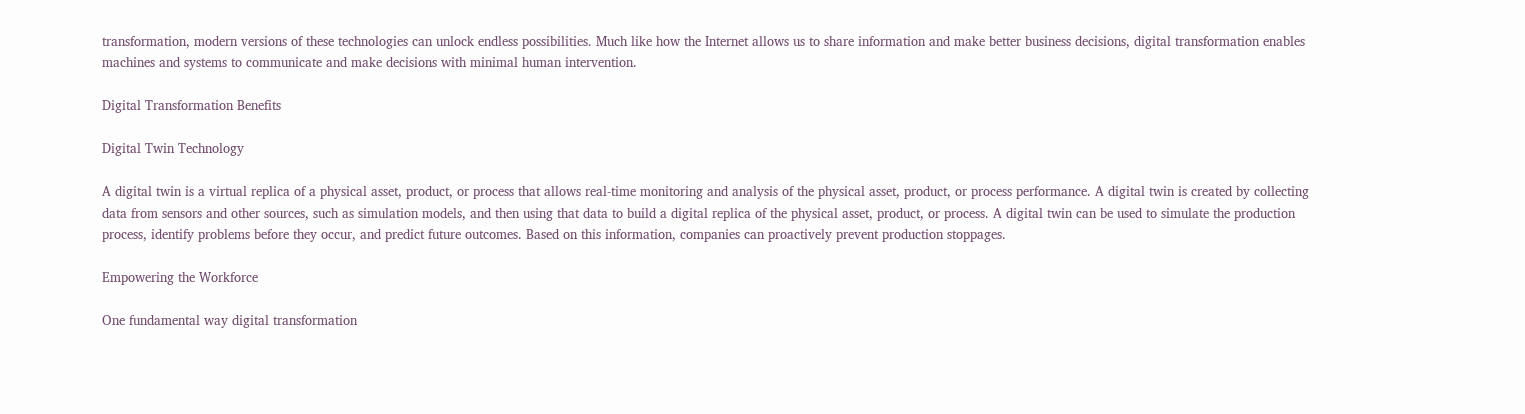transformation, modern versions of these technologies can unlock endless possibilities. Much like how the Internet allows us to share information and make better business decisions, digital transformation enables machines and systems to communicate and make decisions with minimal human intervention.

Digital Transformation Benefits

Digital Twin Technology

A digital twin is a virtual replica of a physical asset, product, or process that allows real-time monitoring and analysis of the physical asset, product, or process performance. A digital twin is created by collecting data from sensors and other sources, such as simulation models, and then using that data to build a digital replica of the physical asset, product, or process. A digital twin can be used to simulate the production process, identify problems before they occur, and predict future outcomes. Based on this information, companies can proactively prevent production stoppages.

Empowering the Workforce

One fundamental way digital transformation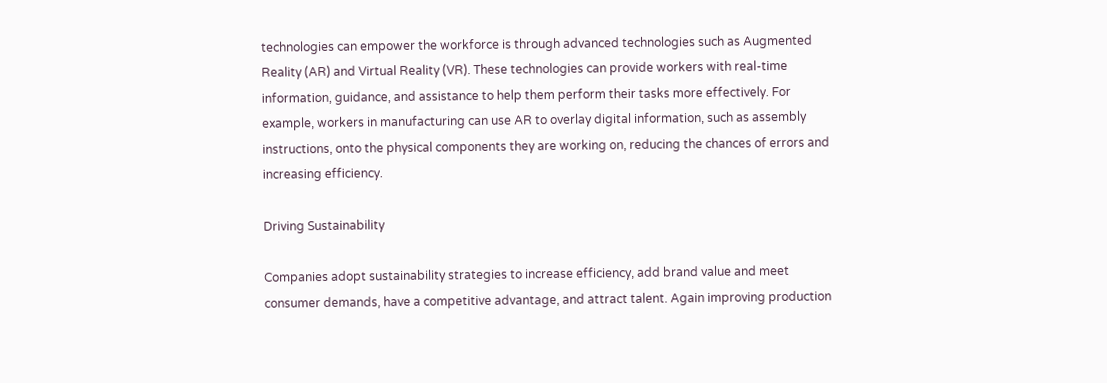technologies can empower the workforce is through advanced technologies such as Augmented Reality (AR) and Virtual Reality (VR). These technologies can provide workers with real-time information, guidance, and assistance to help them perform their tasks more effectively. For example, workers in manufacturing can use AR to overlay digital information, such as assembly instructions, onto the physical components they are working on, reducing the chances of errors and increasing efficiency.

Driving Sustainability

Companies adopt sustainability strategies to increase efficiency, add brand value and meet consumer demands, have a competitive advantage, and attract talent. Again improving production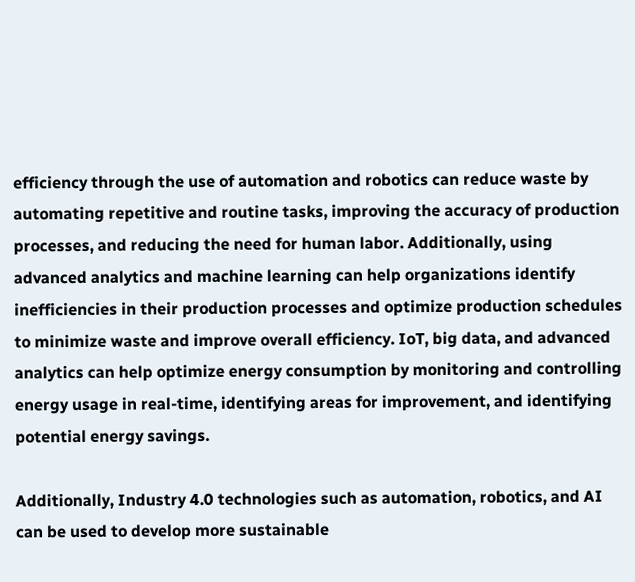efficiency through the use of automation and robotics can reduce waste by automating repetitive and routine tasks, improving the accuracy of production processes, and reducing the need for human labor. Additionally, using advanced analytics and machine learning can help organizations identify inefficiencies in their production processes and optimize production schedules to minimize waste and improve overall efficiency. IoT, big data, and advanced analytics can help optimize energy consumption by monitoring and controlling energy usage in real-time, identifying areas for improvement, and identifying potential energy savings.

Additionally, Industry 4.0 technologies such as automation, robotics, and AI can be used to develop more sustainable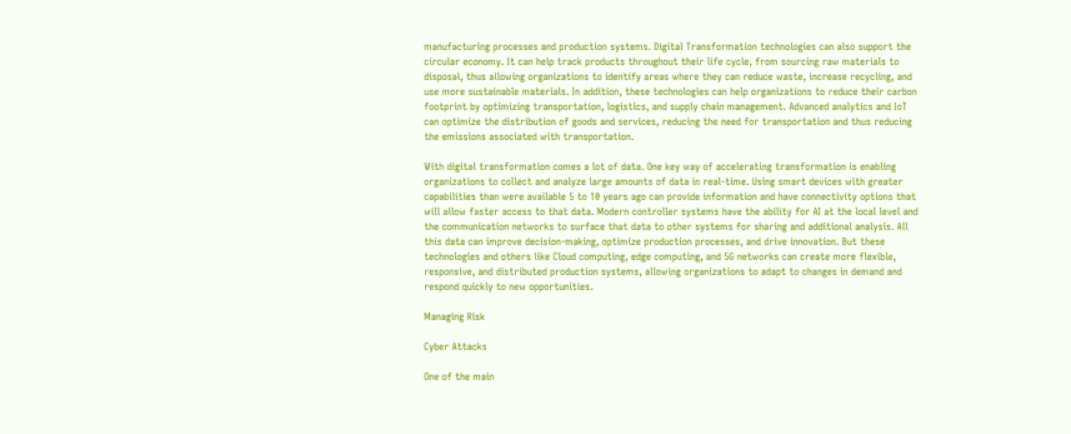manufacturing processes and production systems. Digital Transformation technologies can also support the circular economy. It can help track products throughout their life cycle, from sourcing raw materials to disposal, thus allowing organizations to identify areas where they can reduce waste, increase recycling, and use more sustainable materials. In addition, these technologies can help organizations to reduce their carbon footprint by optimizing transportation, logistics, and supply chain management. Advanced analytics and IoT can optimize the distribution of goods and services, reducing the need for transportation and thus reducing the emissions associated with transportation.

With digital transformation comes a lot of data. One key way of accelerating transformation is enabling organizations to collect and analyze large amounts of data in real-time. Using smart devices with greater capabilities than were available 5 to 10 years ago can provide information and have connectivity options that will allow faster access to that data. Modern controller systems have the ability for AI at the local level and the communication networks to surface that data to other systems for sharing and additional analysis. All this data can improve decision-making, optimize production processes, and drive innovation. But these technologies and others like Cloud computing, edge computing, and 5G networks can create more flexible, responsive, and distributed production systems, allowing organizations to adapt to changes in demand and respond quickly to new opportunities.

Managing Risk

Cyber Attacks

One of the main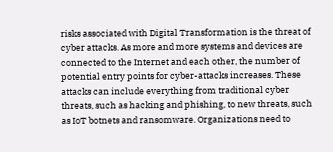risks associated with Digital Transformation is the threat of cyber attacks. As more and more systems and devices are connected to the Internet and each other, the number of potential entry points for cyber-attacks increases. These attacks can include everything from traditional cyber threats, such as hacking and phishing, to new threats, such as IoT botnets and ransomware. Organizations need to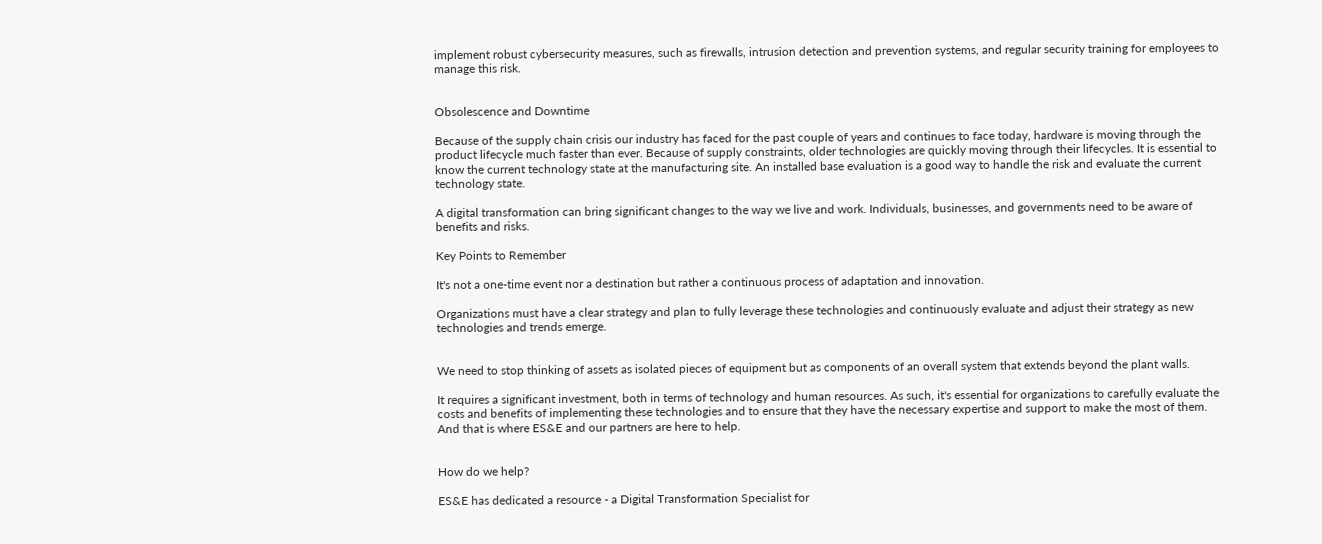implement robust cybersecurity measures, such as firewalls, intrusion detection and prevention systems, and regular security training for employees to manage this risk.


Obsolescence and Downtime

Because of the supply chain crisis our industry has faced for the past couple of years and continues to face today, hardware is moving through the product lifecycle much faster than ever. Because of supply constraints, older technologies are quickly moving through their lifecycles. It is essential to know the current technology state at the manufacturing site. An installed base evaluation is a good way to handle the risk and evaluate the current technology state.

A digital transformation can bring significant changes to the way we live and work. Individuals, businesses, and governments need to be aware of benefits and risks.

Key Points to Remember

It's not a one-time event nor a destination but rather a continuous process of adaptation and innovation.

Organizations must have a clear strategy and plan to fully leverage these technologies and continuously evaluate and adjust their strategy as new technologies and trends emerge.


We need to stop thinking of assets as isolated pieces of equipment but as components of an overall system that extends beyond the plant walls.

It requires a significant investment, both in terms of technology and human resources. As such, it's essential for organizations to carefully evaluate the costs and benefits of implementing these technologies and to ensure that they have the necessary expertise and support to make the most of them. And that is where ES&E and our partners are here to help.


How do we help?

ES&E has dedicated a resource - a Digital Transformation Specialist for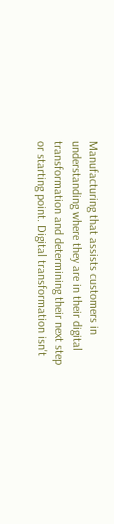Manufacturing that assists customers in understanding where they are in their digital transformation and determining their next step or starting point. Digital transformation isn't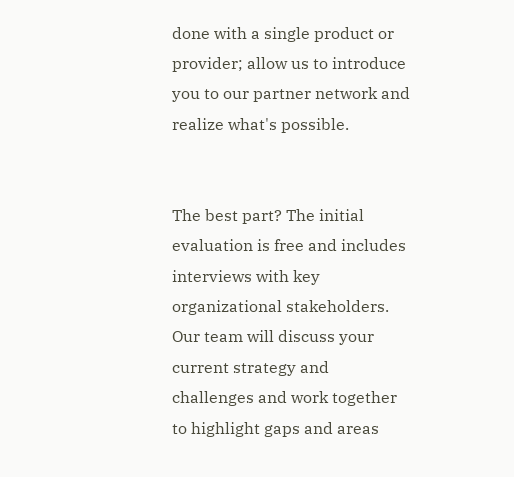done with a single product or provider; allow us to introduce you to our partner network and realize what's possible.


The best part? The initial evaluation is free and includes interviews with key organizational stakeholders. Our team will discuss your current strategy and challenges and work together to highlight gaps and areas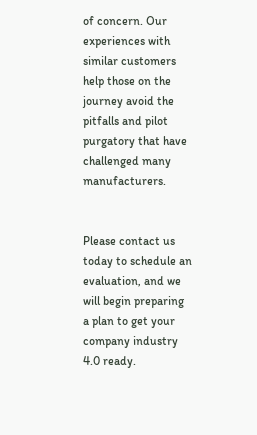of concern. Our experiences with similar customers help those on the journey avoid the pitfalls and pilot purgatory that have challenged many manufacturers.


Please contact us today to schedule an evaluation, and we will begin preparing a plan to get your company industry 4.0 ready.